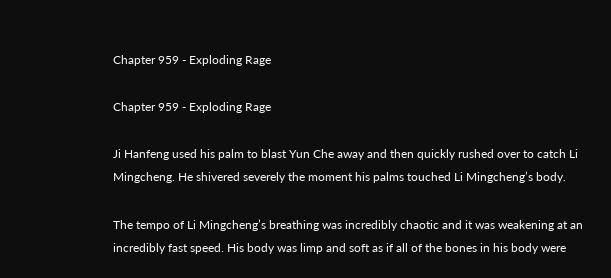Chapter 959 - Exploding Rage

Chapter 959 - Exploding Rage

Ji Hanfeng used his palm to blast Yun Che away and then quickly rushed over to catch Li Mingcheng. He shivered severely the moment his palms touched Li Mingcheng’s body.

The tempo of Li Mingcheng’s breathing was incredibly chaotic and it was weakening at an incredibly fast speed. His body was limp and soft as if all of the bones in his body were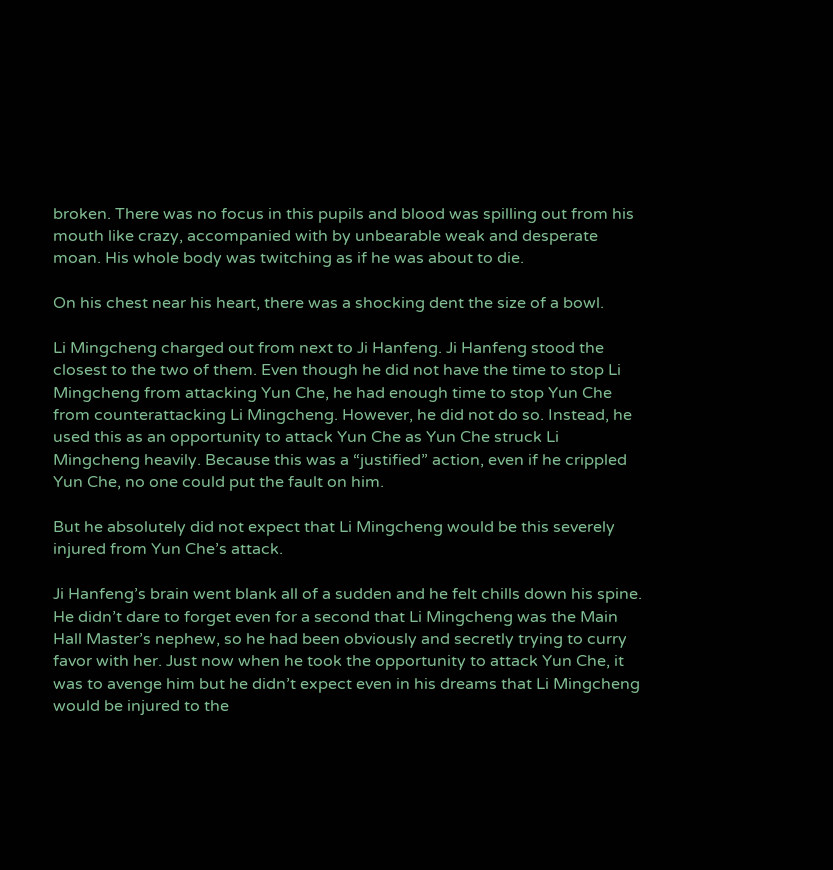broken. There was no focus in this pupils and blood was spilling out from his mouth like crazy, accompanied with by unbearable weak and desperate moan. His whole body was twitching as if he was about to die.

On his chest near his heart, there was a shocking dent the size of a bowl.

Li Mingcheng charged out from next to Ji Hanfeng. Ji Hanfeng stood the closest to the two of them. Even though he did not have the time to stop Li Mingcheng from attacking Yun Che, he had enough time to stop Yun Che from counterattacking Li Mingcheng. However, he did not do so. Instead, he used this as an opportunity to attack Yun Che as Yun Che struck Li Mingcheng heavily. Because this was a “justified” action, even if he crippled Yun Che, no one could put the fault on him.

But he absolutely did not expect that Li Mingcheng would be this severely injured from Yun Che’s attack.

Ji Hanfeng’s brain went blank all of a sudden and he felt chills down his spine. He didn’t dare to forget even for a second that Li Mingcheng was the Main Hall Master’s nephew, so he had been obviously and secretly trying to curry favor with her. Just now when he took the opportunity to attack Yun Che, it was to avenge him but he didn’t expect even in his dreams that Li Mingcheng would be injured to the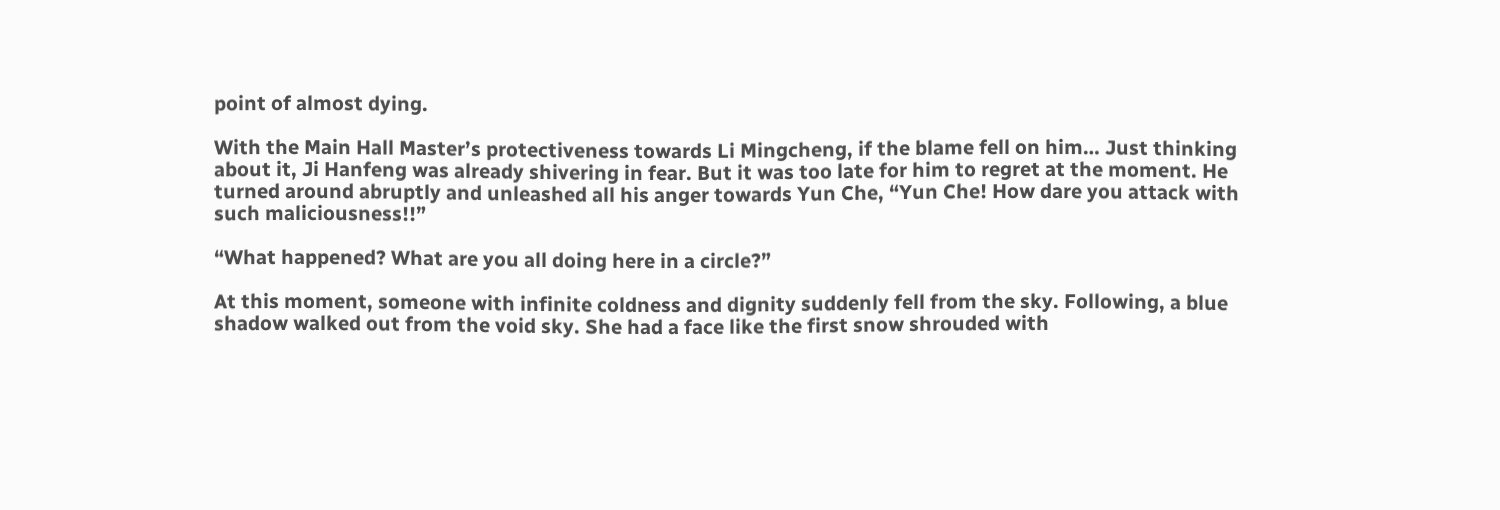point of almost dying.

With the Main Hall Master’s protectiveness towards Li Mingcheng, if the blame fell on him… Just thinking about it, Ji Hanfeng was already shivering in fear. But it was too late for him to regret at the moment. He turned around abruptly and unleashed all his anger towards Yun Che, “Yun Che! How dare you attack with such maliciousness!!”

“What happened? What are you all doing here in a circle?”

At this moment, someone with infinite coldness and dignity suddenly fell from the sky. Following, a blue shadow walked out from the void sky. She had a face like the first snow shrouded with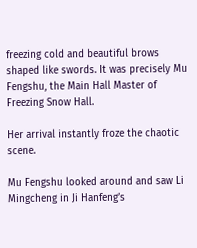freezing cold and beautiful brows shaped like swords. It was precisely Mu Fengshu, the Main Hall Master of Freezing Snow Hall.

Her arrival instantly froze the chaotic scene.

Mu Fengshu looked around and saw Li Mingcheng in Ji Hanfeng’s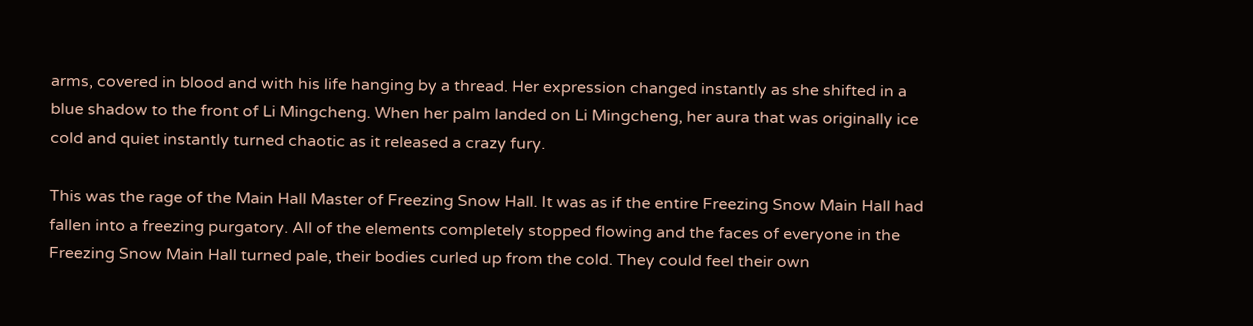arms, covered in blood and with his life hanging by a thread. Her expression changed instantly as she shifted in a blue shadow to the front of Li Mingcheng. When her palm landed on Li Mingcheng, her aura that was originally ice cold and quiet instantly turned chaotic as it released a crazy fury.

This was the rage of the Main Hall Master of Freezing Snow Hall. It was as if the entire Freezing Snow Main Hall had fallen into a freezing purgatory. All of the elements completely stopped flowing and the faces of everyone in the Freezing Snow Main Hall turned pale, their bodies curled up from the cold. They could feel their own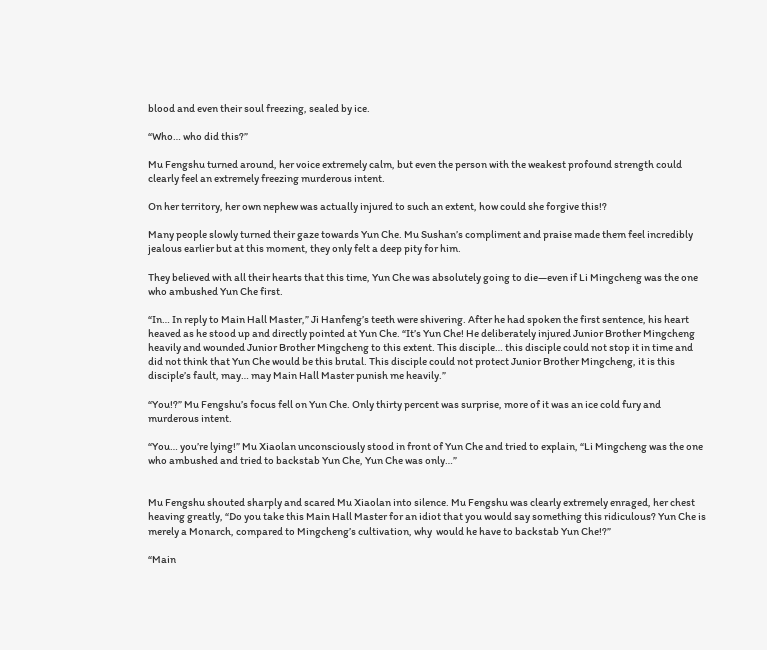blood and even their soul freezing, sealed by ice.

“Who… who did this?”

Mu Fengshu turned around, her voice extremely calm, but even the person with the weakest profound strength could clearly feel an extremely freezing murderous intent.

On her territory, her own nephew was actually injured to such an extent, how could she forgive this!?

Many people slowly turned their gaze towards Yun Che. Mu Sushan’s compliment and praise made them feel incredibly jealous earlier but at this moment, they only felt a deep pity for him.

They believed with all their hearts that this time, Yun Che was absolutely going to die—even if Li Mingcheng was the one who ambushed Yun Che first.

“In… In reply to Main Hall Master,” Ji Hanfeng’s teeth were shivering. After he had spoken the first sentence, his heart heaved as he stood up and directly pointed at Yun Che. “It’s Yun Che! He deliberately injured Junior Brother Mingcheng heavily and wounded Junior Brother Mingcheng to this extent. This disciple… this disciple could not stop it in time and did not think that Yun Che would be this brutal. This disciple could not protect Junior Brother Mingcheng, it is this disciple’s fault, may… may Main Hall Master punish me heavily.”

“You!?” Mu Fengshu’s focus fell on Yun Che. Only thirty percent was surprise, more of it was an ice cold fury and murderous intent.

“You… you’re lying!” Mu Xiaolan unconsciously stood in front of Yun Che and tried to explain, “Li Mingcheng was the one who ambushed and tried to backstab Yun Che, Yun Che was only…”


Mu Fengshu shouted sharply and scared Mu Xiaolan into silence. Mu Fengshu was clearly extremely enraged, her chest heaving greatly, “Do you take this Main Hall Master for an idiot that you would say something this ridiculous? Yun Che is merely a Monarch, compared to Mingcheng’s cultivation, why  would he have to backstab Yun Che!?”

“Main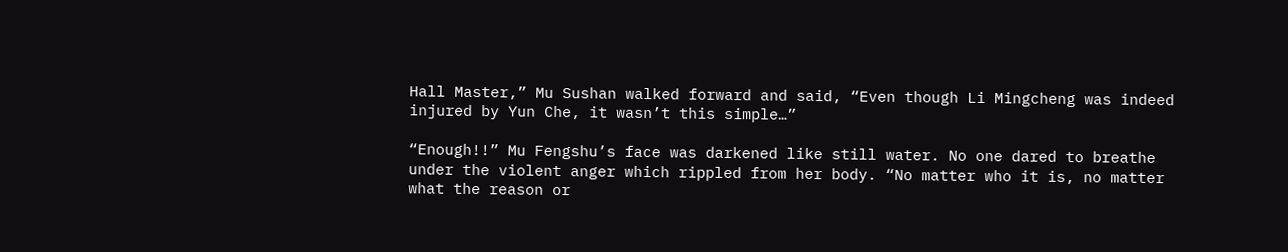Hall Master,” Mu Sushan walked forward and said, “Even though Li Mingcheng was indeed injured by Yun Che, it wasn’t this simple…”

“Enough!!” Mu Fengshu’s face was darkened like still water. No one dared to breathe under the violent anger which rippled from her body. “No matter who it is, no matter what the reason or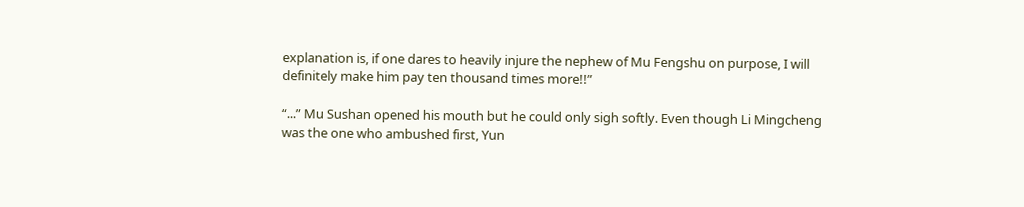explanation is, if one dares to heavily injure the nephew of Mu Fengshu on purpose, I will definitely make him pay ten thousand times more!!”

“...” Mu Sushan opened his mouth but he could only sigh softly. Even though Li Mingcheng was the one who ambushed first, Yun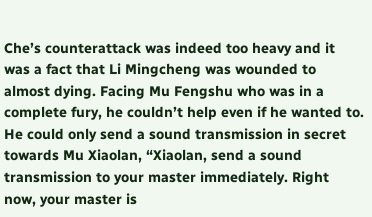Che’s counterattack was indeed too heavy and it was a fact that Li Mingcheng was wounded to almost dying. Facing Mu Fengshu who was in a complete fury, he couldn’t help even if he wanted to. He could only send a sound transmission in secret towards Mu Xiaolan, “Xiaolan, send a sound transmission to your master immediately. Right now, your master is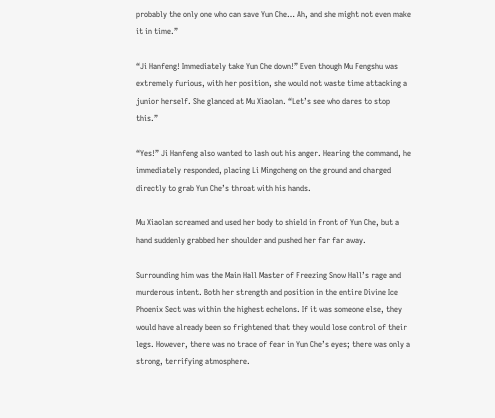probably the only one who can save Yun Che… Ah, and she might not even make it in time.”

“Ji Hanfeng! Immediately take Yun Che down!” Even though Mu Fengshu was extremely furious, with her position, she would not waste time attacking a junior herself. She glanced at Mu Xiaolan. “Let’s see who dares to stop this.”

“Yes!” Ji Hanfeng also wanted to lash out his anger. Hearing the command, he immediately responded, placing Li Mingcheng on the ground and charged directly to grab Yun Che’s throat with his hands.

Mu Xiaolan screamed and used her body to shield in front of Yun Che, but a hand suddenly grabbed her shoulder and pushed her far far away.

Surrounding him was the Main Hall Master of Freezing Snow Hall’s rage and murderous intent. Both her strength and position in the entire Divine Ice Phoenix Sect was within the highest echelons. If it was someone else, they would have already been so frightened that they would lose control of their legs. However, there was no trace of fear in Yun Che’s eyes; there was only a strong, terrifying atmosphere.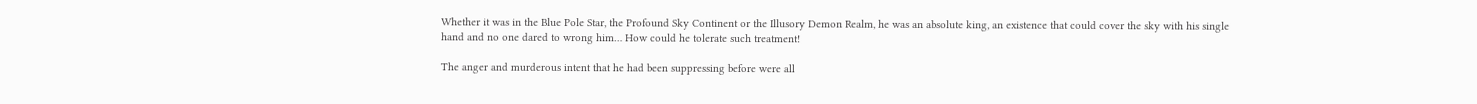Whether it was in the Blue Pole Star, the Profound Sky Continent or the Illusory Demon Realm, he was an absolute king, an existence that could cover the sky with his single hand and no one dared to wrong him… How could he tolerate such treatment!

The anger and murderous intent that he had been suppressing before were all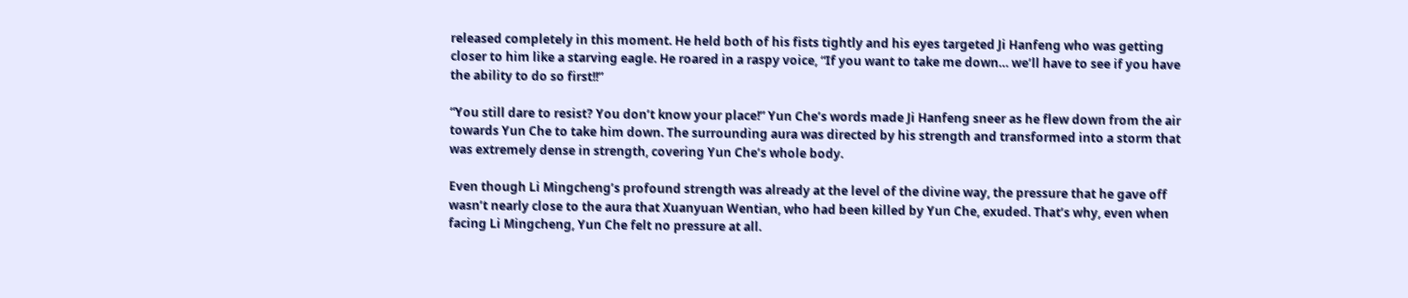released completely in this moment. He held both of his fists tightly and his eyes targeted Ji Hanfeng who was getting closer to him like a starving eagle. He roared in a raspy voice, “If you want to take me down… we’ll have to see if you have the ability to do so first!!”

“You still dare to resist? You don’t know your place!” Yun Che’s words made Ji Hanfeng sneer as he flew down from the air towards Yun Che to take him down. The surrounding aura was directed by his strength and transformed into a storm that was extremely dense in strength, covering Yun Che’s whole body.

Even though Li Mingcheng’s profound strength was already at the level of the divine way, the pressure that he gave off wasn’t nearly close to the aura that Xuanyuan Wentian, who had been killed by Yun Che, exuded. That’s why, even when facing Li Mingcheng, Yun Che felt no pressure at all.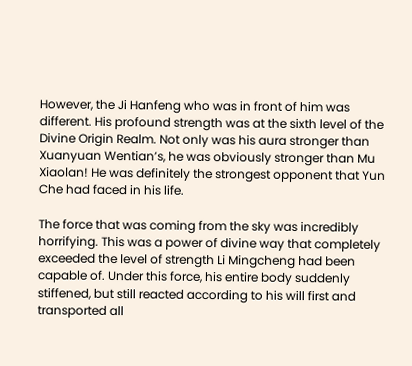However, the Ji Hanfeng who was in front of him was different. His profound strength was at the sixth level of the Divine Origin Realm. Not only was his aura stronger than Xuanyuan Wentian’s, he was obviously stronger than Mu Xiaolan! He was definitely the strongest opponent that Yun Che had faced in his life.

The force that was coming from the sky was incredibly horrifying. This was a power of divine way that completely exceeded the level of strength Li Mingcheng had been capable of. Under this force, his entire body suddenly stiffened, but still reacted according to his will first and transported all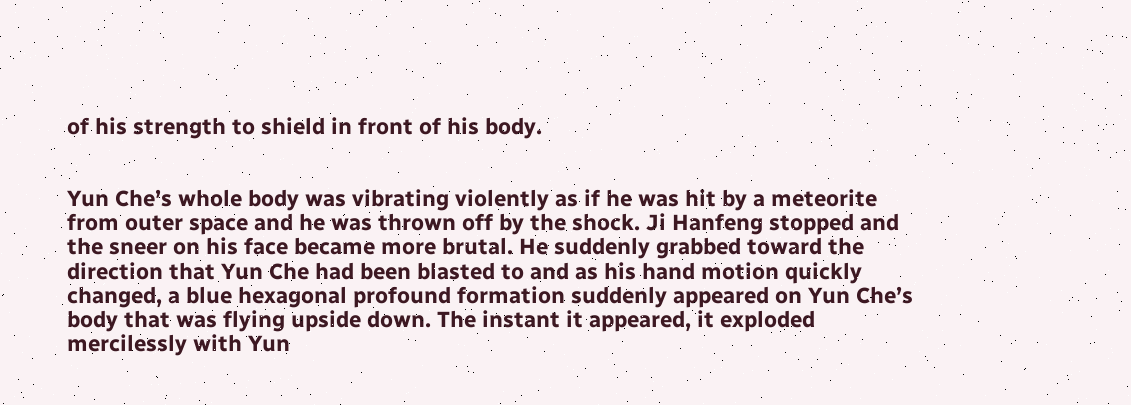of his strength to shield in front of his body.


Yun Che’s whole body was vibrating violently as if he was hit by a meteorite from outer space and he was thrown off by the shock. Ji Hanfeng stopped and the sneer on his face became more brutal. He suddenly grabbed toward the direction that Yun Che had been blasted to and as his hand motion quickly changed, a blue hexagonal profound formation suddenly appeared on Yun Che’s body that was flying upside down. The instant it appeared, it exploded mercilessly with Yun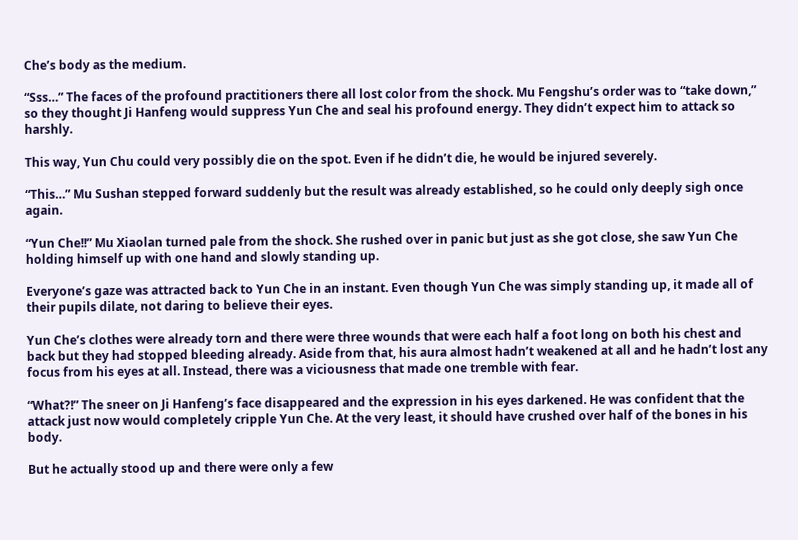Che’s body as the medium.

“Sss…” The faces of the profound practitioners there all lost color from the shock. Mu Fengshu’s order was to “take down,” so they thought Ji Hanfeng would suppress Yun Che and seal his profound energy. They didn’t expect him to attack so harshly.

This way, Yun Chu could very possibly die on the spot. Even if he didn’t die, he would be injured severely.

“This…” Mu Sushan stepped forward suddenly but the result was already established, so he could only deeply sigh once again.

“Yun Che!!” Mu Xiaolan turned pale from the shock. She rushed over in panic but just as she got close, she saw Yun Che holding himself up with one hand and slowly standing up.

Everyone’s gaze was attracted back to Yun Che in an instant. Even though Yun Che was simply standing up, it made all of their pupils dilate, not daring to believe their eyes.

Yun Che’s clothes were already torn and there were three wounds that were each half a foot long on both his chest and back but they had stopped bleeding already. Aside from that, his aura almost hadn’t weakened at all and he hadn’t lost any focus from his eyes at all. Instead, there was a viciousness that made one tremble with fear.

“What?!” The sneer on Ji Hanfeng’s face disappeared and the expression in his eyes darkened. He was confident that the attack just now would completely cripple Yun Che. At the very least, it should have crushed over half of the bones in his body.

But he actually stood up and there were only a few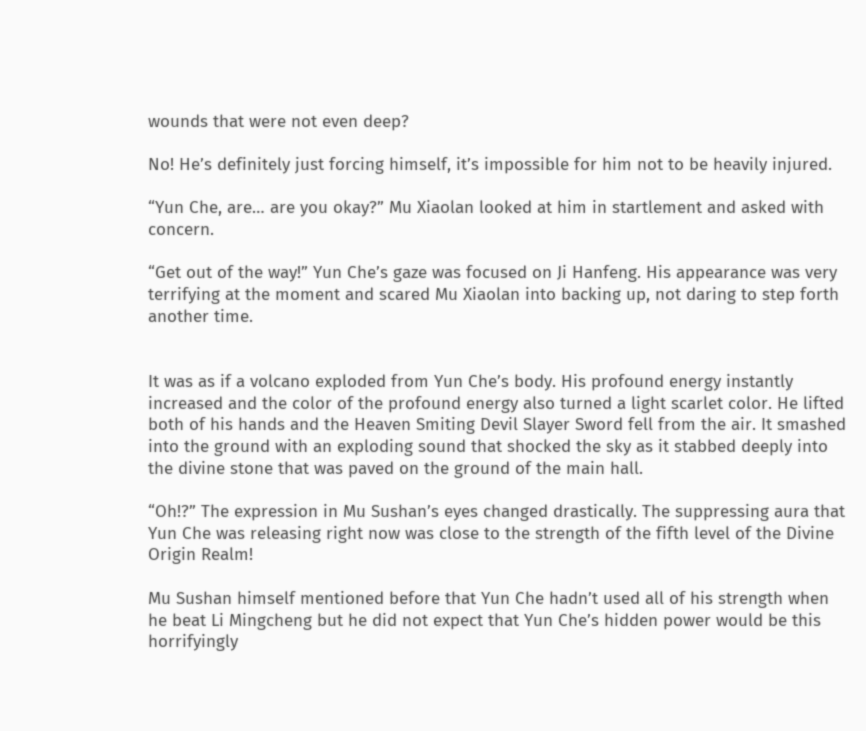wounds that were not even deep?

No! He’s definitely just forcing himself, it’s impossible for him not to be heavily injured.

“Yun Che, are… are you okay?” Mu Xiaolan looked at him in startlement and asked with concern.

“Get out of the way!” Yun Che’s gaze was focused on Ji Hanfeng. His appearance was very terrifying at the moment and scared Mu Xiaolan into backing up, not daring to step forth another time.


It was as if a volcano exploded from Yun Che’s body. His profound energy instantly increased and the color of the profound energy also turned a light scarlet color. He lifted both of his hands and the Heaven Smiting Devil Slayer Sword fell from the air. It smashed into the ground with an exploding sound that shocked the sky as it stabbed deeply into the divine stone that was paved on the ground of the main hall.

“Oh!?” The expression in Mu Sushan’s eyes changed drastically. The suppressing aura that Yun Che was releasing right now was close to the strength of the fifth level of the Divine Origin Realm!

Mu Sushan himself mentioned before that Yun Che hadn’t used all of his strength when he beat Li Mingcheng but he did not expect that Yun Che’s hidden power would be this horrifyingly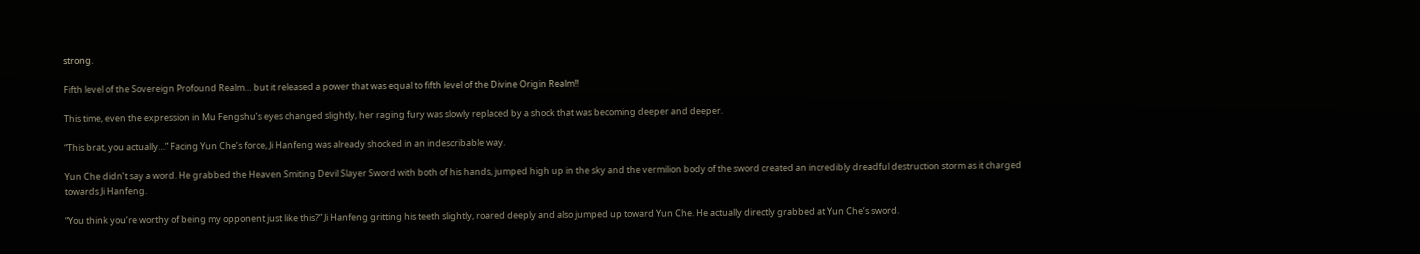strong.

Fifth level of the Sovereign Profound Realm… but it released a power that was equal to fifth level of the Divine Origin Realm!!

This time, even the expression in Mu Fengshu’s eyes changed slightly, her raging fury was slowly replaced by a shock that was becoming deeper and deeper.

“This brat, you actually…” Facing Yun Che’s force, Ji Hanfeng was already shocked in an indescribable way.

Yun Che didn’t say a word. He grabbed the Heaven Smiting Devil Slayer Sword with both of his hands, jumped high up in the sky and the vermilion body of the sword created an incredibly dreadful destruction storm as it charged towards Ji Hanfeng.

“You think you’re worthy of being my opponent just like this?” Ji Hanfeng gritting his teeth slightly, roared deeply and also jumped up toward Yun Che. He actually directly grabbed at Yun Che’s sword.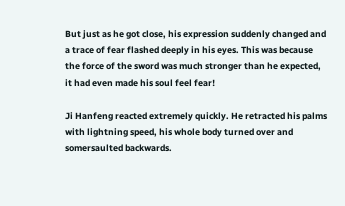But just as he got close, his expression suddenly changed and a trace of fear flashed deeply in his eyes. This was because the force of the sword was much stronger than he expected, it had even made his soul feel fear!

Ji Hanfeng reacted extremely quickly. He retracted his palms with lightning speed, his whole body turned over and somersaulted backwards.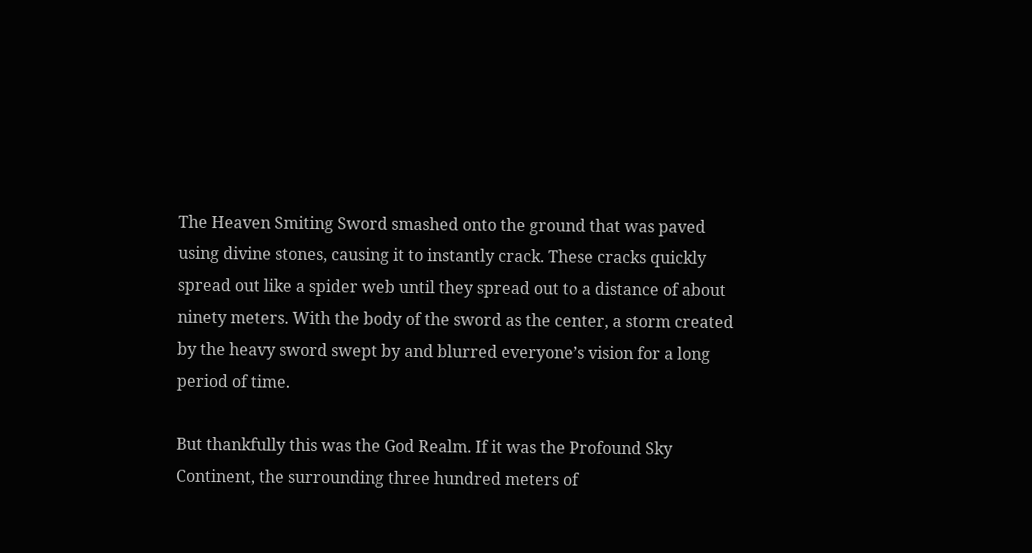The Heaven Smiting Sword smashed onto the ground that was paved using divine stones, causing it to instantly crack. These cracks quickly spread out like a spider web until they spread out to a distance of about ninety meters. With the body of the sword as the center, a storm created by the heavy sword swept by and blurred everyone’s vision for a long period of time.

But thankfully this was the God Realm. If it was the Profound Sky Continent, the surrounding three hundred meters of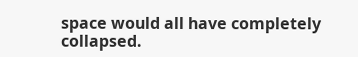space would all have completely collapsed.